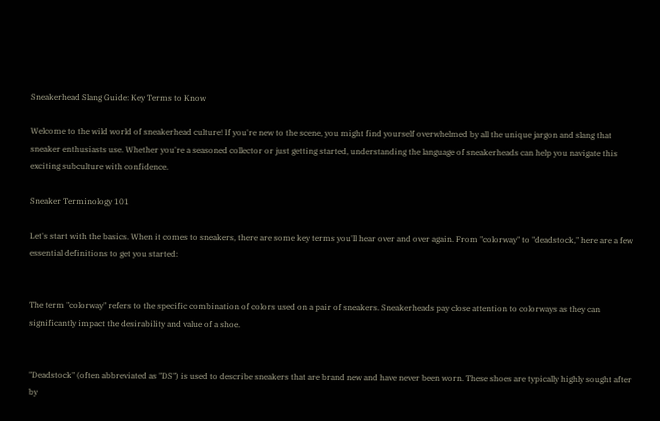Sneakerhead Slang Guide: Key Terms to Know

Welcome to the wild world of sneakerhead culture! If you're new to the scene, you might find yourself overwhelmed by all the unique jargon and slang that sneaker enthusiasts use. Whether you're a seasoned collector or just getting started, understanding the language of sneakerheads can help you navigate this exciting subculture with confidence.

Sneaker Terminology 101

Let's start with the basics. When it comes to sneakers, there are some key terms you'll hear over and over again. From "colorway" to "deadstock," here are a few essential definitions to get you started:


The term "colorway" refers to the specific combination of colors used on a pair of sneakers. Sneakerheads pay close attention to colorways as they can significantly impact the desirability and value of a shoe.


"Deadstock" (often abbreviated as "DS") is used to describe sneakers that are brand new and have never been worn. These shoes are typically highly sought after by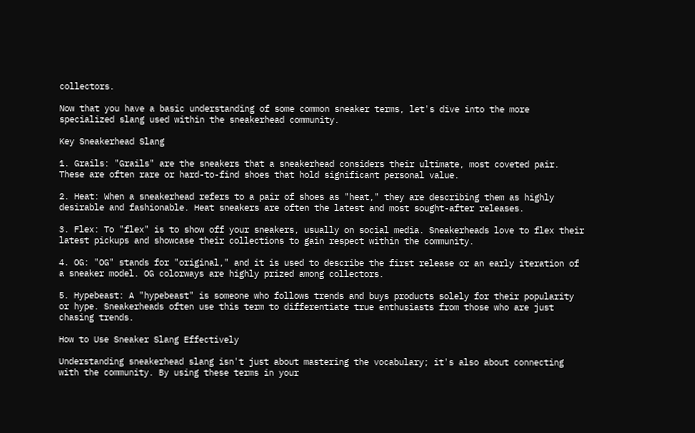collectors.

Now that you have a basic understanding of some common sneaker terms, let's dive into the more specialized slang used within the sneakerhead community.

Key Sneakerhead Slang

1. Grails: "Grails" are the sneakers that a sneakerhead considers their ultimate, most coveted pair. These are often rare or hard-to-find shoes that hold significant personal value.

2. Heat: When a sneakerhead refers to a pair of shoes as "heat," they are describing them as highly desirable and fashionable. Heat sneakers are often the latest and most sought-after releases.

3. Flex: To "flex" is to show off your sneakers, usually on social media. Sneakerheads love to flex their latest pickups and showcase their collections to gain respect within the community.

4. OG: "OG" stands for "original," and it is used to describe the first release or an early iteration of a sneaker model. OG colorways are highly prized among collectors.

5. Hypebeast: A "hypebeast" is someone who follows trends and buys products solely for their popularity or hype. Sneakerheads often use this term to differentiate true enthusiasts from those who are just chasing trends.

How to Use Sneaker Slang Effectively

Understanding sneakerhead slang isn't just about mastering the vocabulary; it's also about connecting with the community. By using these terms in your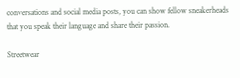conversations and social media posts, you can show fellow sneakerheads that you speak their language and share their passion.

Streetwear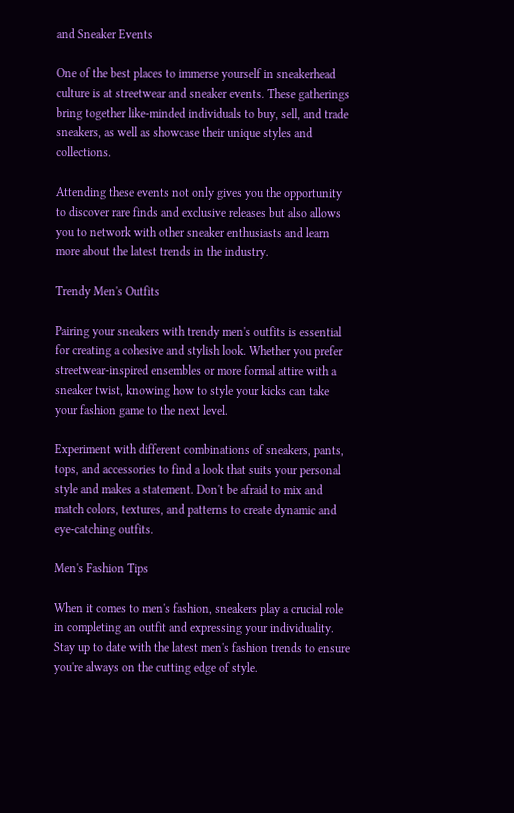and Sneaker Events

One of the best places to immerse yourself in sneakerhead culture is at streetwear and sneaker events. These gatherings bring together like-minded individuals to buy, sell, and trade sneakers, as well as showcase their unique styles and collections.

Attending these events not only gives you the opportunity to discover rare finds and exclusive releases but also allows you to network with other sneaker enthusiasts and learn more about the latest trends in the industry.

Trendy Men's Outfits

Pairing your sneakers with trendy men's outfits is essential for creating a cohesive and stylish look. Whether you prefer streetwear-inspired ensembles or more formal attire with a sneaker twist, knowing how to style your kicks can take your fashion game to the next level.

Experiment with different combinations of sneakers, pants, tops, and accessories to find a look that suits your personal style and makes a statement. Don't be afraid to mix and match colors, textures, and patterns to create dynamic and eye-catching outfits.

Men's Fashion Tips

When it comes to men's fashion, sneakers play a crucial role in completing an outfit and expressing your individuality. Stay up to date with the latest men's fashion trends to ensure you're always on the cutting edge of style.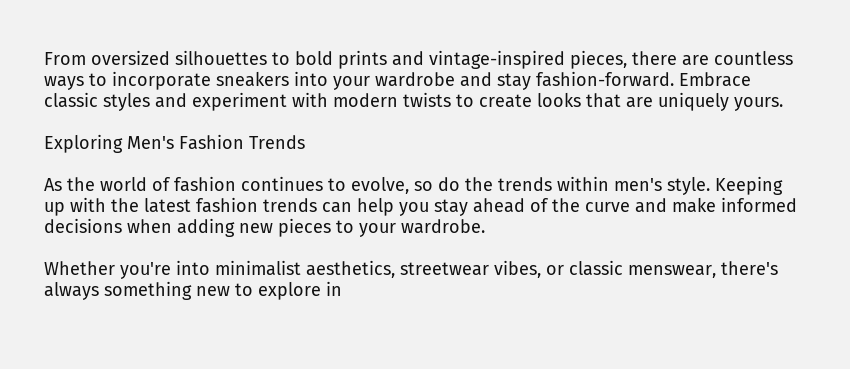From oversized silhouettes to bold prints and vintage-inspired pieces, there are countless ways to incorporate sneakers into your wardrobe and stay fashion-forward. Embrace classic styles and experiment with modern twists to create looks that are uniquely yours.

Exploring Men's Fashion Trends

As the world of fashion continues to evolve, so do the trends within men's style. Keeping up with the latest fashion trends can help you stay ahead of the curve and make informed decisions when adding new pieces to your wardrobe.

Whether you're into minimalist aesthetics, streetwear vibes, or classic menswear, there's always something new to explore in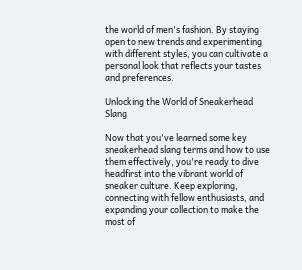the world of men's fashion. By staying open to new trends and experimenting with different styles, you can cultivate a personal look that reflects your tastes and preferences.

Unlocking the World of Sneakerhead Slang

Now that you've learned some key sneakerhead slang terms and how to use them effectively, you're ready to dive headfirst into the vibrant world of sneaker culture. Keep exploring, connecting with fellow enthusiasts, and expanding your collection to make the most of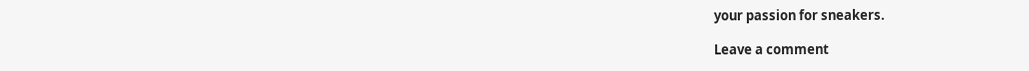your passion for sneakers.

Leave a comment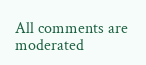All comments are moderated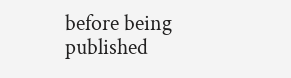before being published